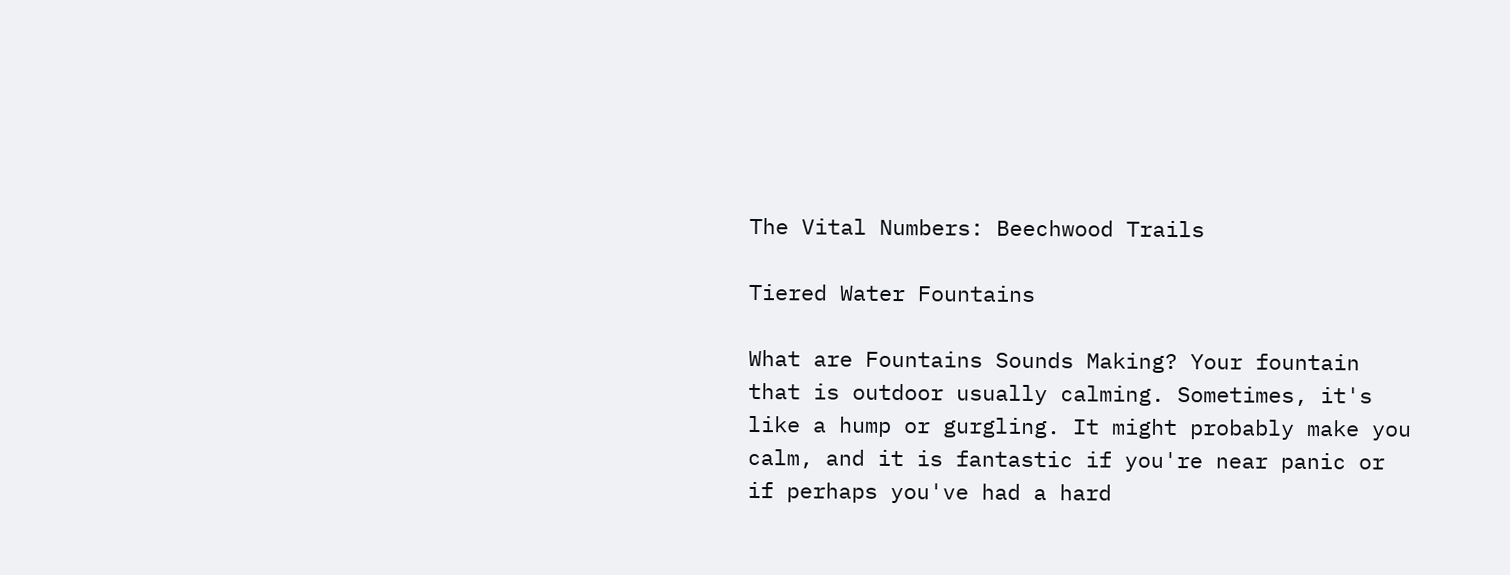The Vital Numbers: Beechwood Trails

Tiered Water Fountains

What are Fountains Sounds Making? Your fountain that is outdoor usually calming. Sometimes, it's like a hump or gurgling. It might probably make you calm, and it is fantastic if you're near panic or if perhaps you've had a hard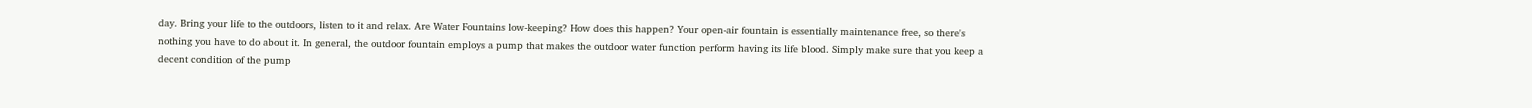day. Bring your life to the outdoors, listen to it and relax. Are Water Fountains low-keeping? How does this happen? Your open-air fountain is essentially maintenance free, so there's nothing you have to do about it. In general, the outdoor fountain employs a pump that makes the outdoor water function perform having its life blood. Simply make sure that you keep a decent condition of the pump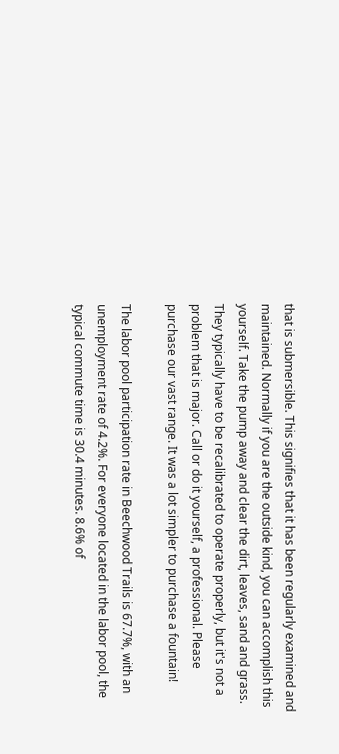that is submersible. This signifies that it has been regularly examined and maintained. Normally if you are the outside kind, you can accomplish this yourself. Take the pump away and clear the dirt, leaves, sand and grass. They typically have to be recalibrated to operate properly, but it's not a problem that is major. Call or do it yourself, a professional. Please purchase our vast range. It was a lot simpler to purchase a fountain!

The labor pool participation rate in Beechwood Trails is 67.7%, with an unemployment rate of 4.2%. For everyone located in the labor pool, the typical commute time is 30.4 minutes. 8.6% of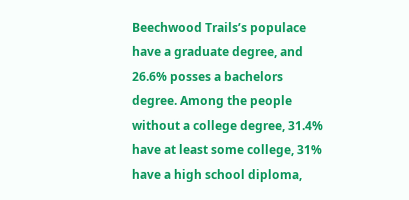Beechwood Trails’s populace have a graduate degree, and 26.6% posses a bachelors degree. Among the people without a college degree, 31.4% have at least some college, 31% have a high school diploma,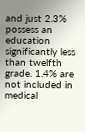and just 2.3% possess an education significantly less than twelfth grade. 1.4% are not included in medical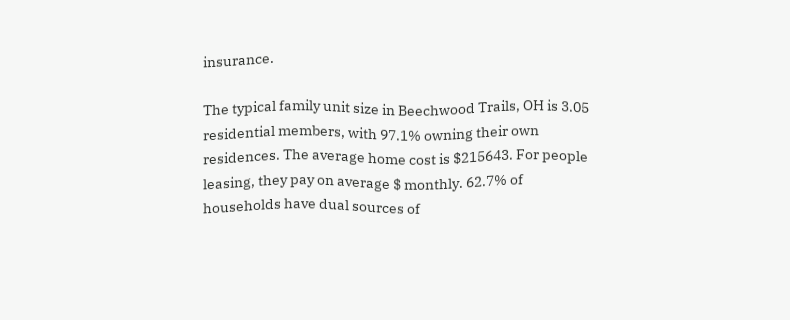insurance.

The typical family unit size in Beechwood Trails, OH is 3.05 residential members, with 97.1% owning their own residences. The average home cost is $215643. For people leasing, they pay on average $ monthly. 62.7% of households have dual sources of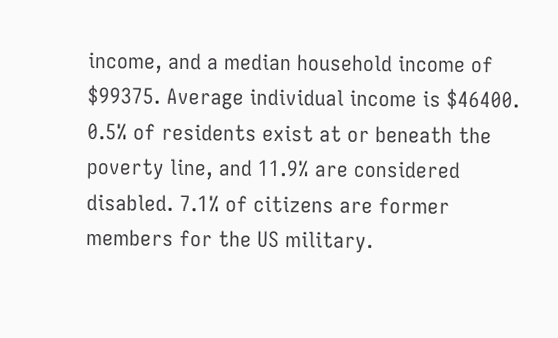income, and a median household income of $99375. Average individual income is $46400. 0.5% of residents exist at or beneath the poverty line, and 11.9% are considered disabled. 7.1% of citizens are former members for the US military.